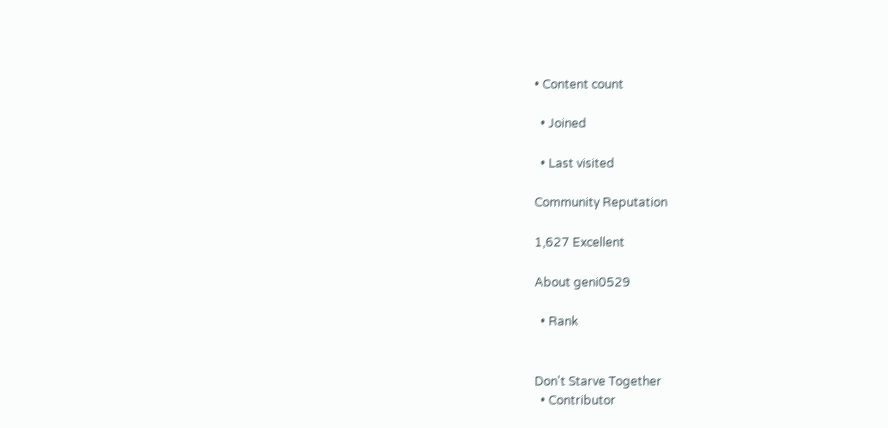• Content count

  • Joined

  • Last visited

Community Reputation

1,627 Excellent

About geni0529

  • Rank


Don't Starve Together
  • Contributor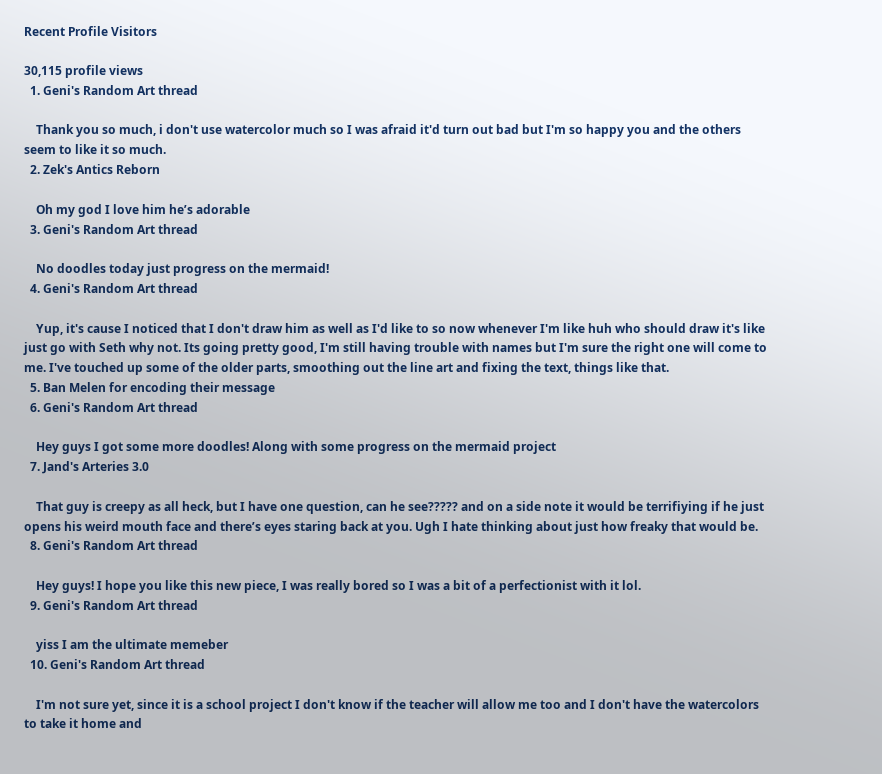Recent Profile Visitors

30,115 profile views
  1. Geni's Random Art thread

    Thank you so much, i don't use watercolor much so I was afraid it'd turn out bad but I'm so happy you and the others seem to like it so much.
  2. Zek's Antics Reborn

    Oh my god I love him he’s adorable
  3. Geni's Random Art thread

    No doodles today just progress on the mermaid!
  4. Geni's Random Art thread

    Yup, it's cause I noticed that I don't draw him as well as I'd like to so now whenever I'm like huh who should draw it's like just go with Seth why not. Its going pretty good, I'm still having trouble with names but I'm sure the right one will come to me. I've touched up some of the older parts, smoothing out the line art and fixing the text, things like that.
  5. Ban Melen for encoding their message
  6. Geni's Random Art thread

    Hey guys I got some more doodles! Along with some progress on the mermaid project
  7. Jand's Arteries 3.0

    That guy is creepy as all heck, but I have one question, can he see????? and on a side note it would be terrifiying if he just opens his weird mouth face and there’s eyes staring back at you. Ugh I hate thinking about just how freaky that would be.
  8. Geni's Random Art thread

    Hey guys! I hope you like this new piece, I was really bored so I was a bit of a perfectionist with it lol.
  9. Geni's Random Art thread

    yiss I am the ultimate memeber
  10. Geni's Random Art thread

    I'm not sure yet, since it is a school project I don't know if the teacher will allow me too and I don't have the watercolors to take it home and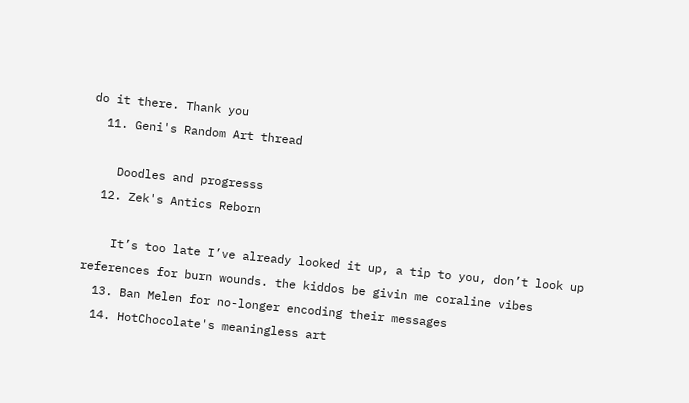do it there. Thank you
  11. Geni's Random Art thread

    Doodles and progresss
  12. Zek's Antics Reborn

    It’s too late I’ve already looked it up, a tip to you, don’t look up references for burn wounds. the kiddos be givin me coraline vibes
  13. Ban Melen for no-longer encoding their messages
  14. HotChocolate's meaningless art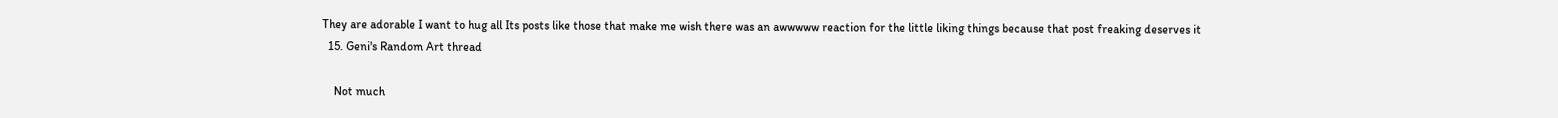They are adorable I want to hug all Its posts like those that make me wish there was an awwwww reaction for the little liking things because that post freaking deserves it
  15. Geni's Random Art thread

    Not much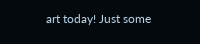art today! Just some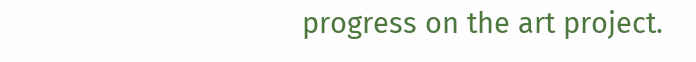progress on the art project.